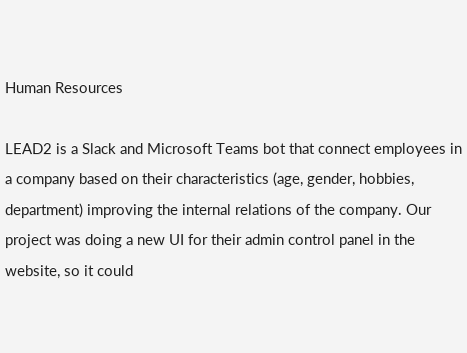Human Resources

LEAD2 is a Slack and Microsoft Teams bot that connect employees in a company based on their characteristics (age, gender, hobbies, department) improving the internal relations of the company. Our project was doing a new UI for their admin control panel in the website, so it could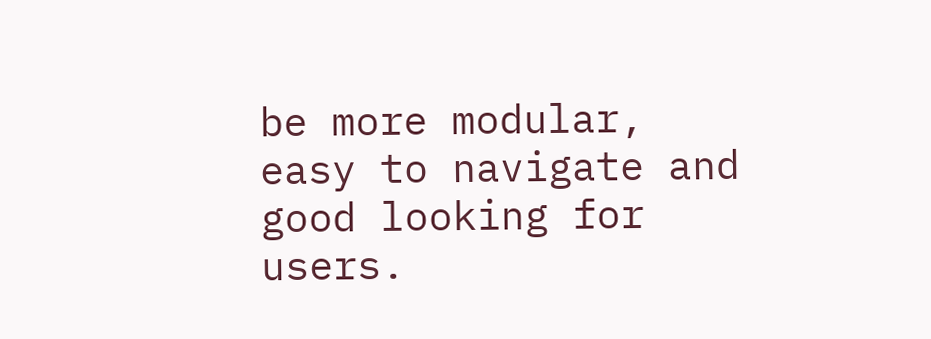be more modular, easy to navigate and good looking for users.